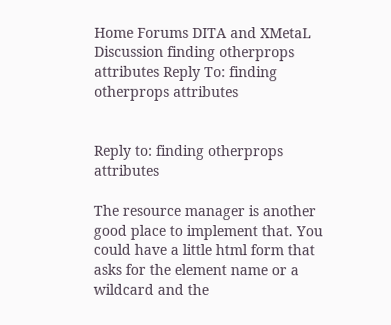Home Forums DITA and XMetaL Discussion finding otherprops attributes Reply To: finding otherprops attributes


Reply to: finding otherprops attributes

The resource manager is another good place to implement that. You could have a little html form that asks for the element name or a wildcard and the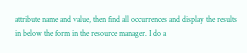attribute name and value, then find all occurrences and display the results in below the form in the resource manager. I do a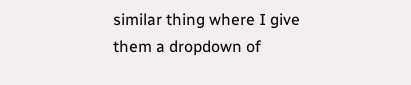similar thing where I give them a dropdown of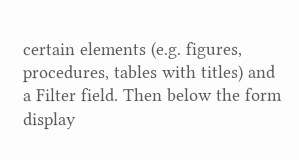certain elements (e.g. figures, procedures, tables with titles) and a Filter field. Then below the form display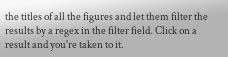the titles of all the figures and let them filter the results by a regex in the filter field. Click on a result and you're taken to it.